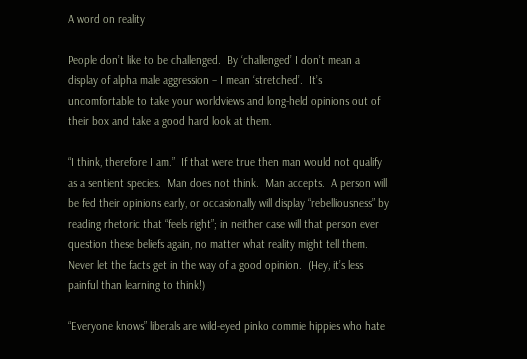A word on reality

People don’t like to be challenged.  By ‘challenged’ I don’t mean a display of alpha male aggression – I mean ‘stretched’.  It’s uncomfortable to take your worldviews and long-held opinions out of their box and take a good hard look at them.

“I think, therefore I am.”  If that were true then man would not qualify as a sentient species.  Man does not think.  Man accepts.  A person will be fed their opinions early, or occasionally will display “rebelliousness” by reading rhetoric that “feels right”; in neither case will that person ever question these beliefs again, no matter what reality might tell them.  Never let the facts get in the way of a good opinion.  (Hey, it’s less painful than learning to think!)

“Everyone knows” liberals are wild-eyed pinko commie hippies who hate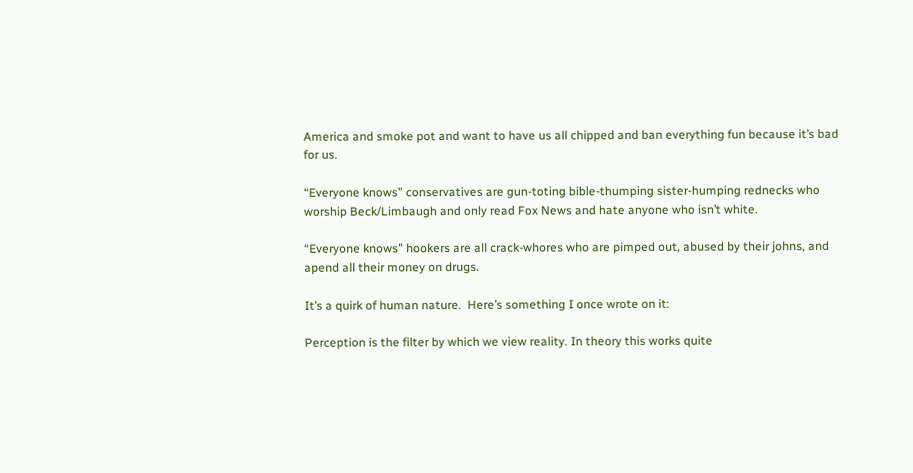America and smoke pot and want to have us all chipped and ban everything fun because it’s bad for us.

“Everyone knows” conservatives are gun-toting bible-thumping sister-humping rednecks who worship Beck/Limbaugh and only read Fox News and hate anyone who isn’t white.

“Everyone knows” hookers are all crack-whores who are pimped out, abused by their johns, and apend all their money on drugs.

It’s a quirk of human nature.  Here’s something I once wrote on it:

Perception is the filter by which we view reality. In theory this works quite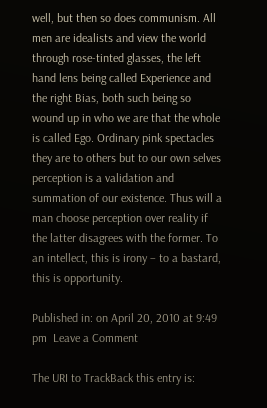well, but then so does communism. All men are idealists and view the world through rose-tinted glasses, the left hand lens being called Experience and the right Bias, both such being so wound up in who we are that the whole is called Ego. Ordinary pink spectacles they are to others but to our own selves perception is a validation and summation of our existence. Thus will a man choose perception over reality if the latter disagrees with the former. To an intellect, this is irony – to a bastard, this is opportunity.

Published in: on April 20, 2010 at 9:49 pm  Leave a Comment

The URI to TrackBack this entry is: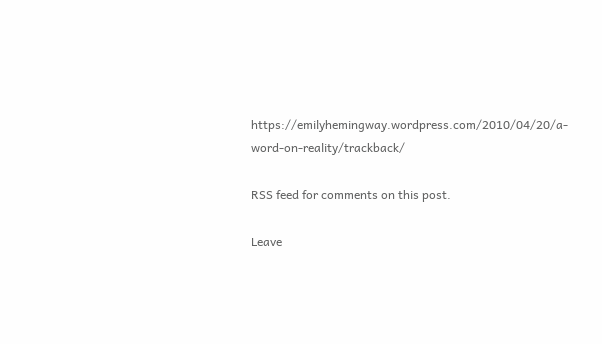https://emilyhemingway.wordpress.com/2010/04/20/a-word-on-reality/trackback/

RSS feed for comments on this post.

Leave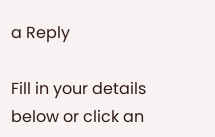a Reply

Fill in your details below or click an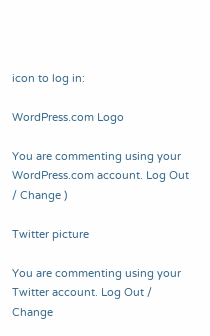icon to log in:

WordPress.com Logo

You are commenting using your WordPress.com account. Log Out / Change )

Twitter picture

You are commenting using your Twitter account. Log Out / Change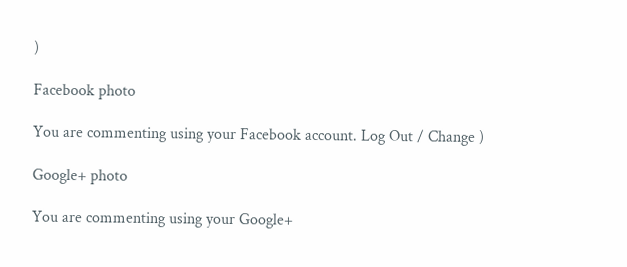)

Facebook photo

You are commenting using your Facebook account. Log Out / Change )

Google+ photo

You are commenting using your Google+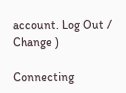account. Log Out / Change )

Connecting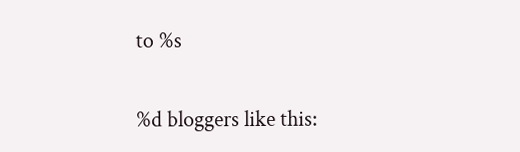to %s

%d bloggers like this: